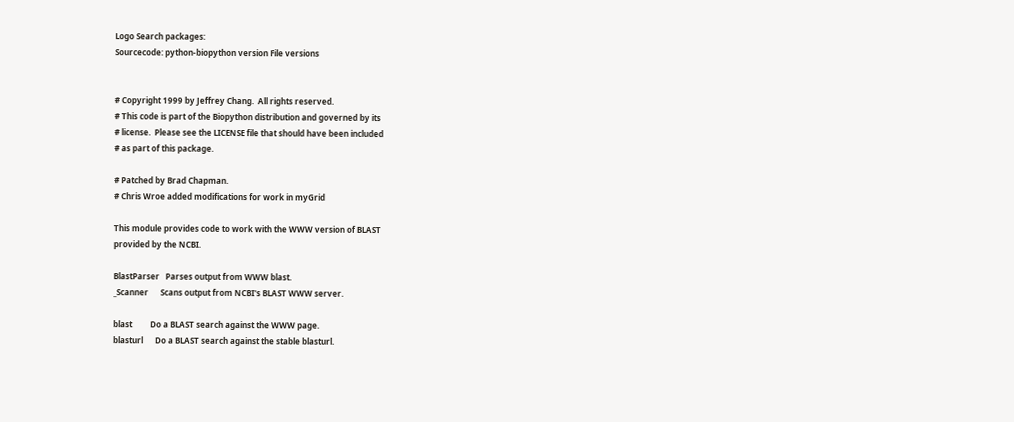Logo Search packages:
Sourcecode: python-biopython version File versions


# Copyright 1999 by Jeffrey Chang.  All rights reserved.
# This code is part of the Biopython distribution and governed by its
# license.  Please see the LICENSE file that should have been included
# as part of this package.

# Patched by Brad Chapman.
# Chris Wroe added modifications for work in myGrid

This module provides code to work with the WWW version of BLAST
provided by the NCBI.

BlastParser   Parses output from WWW blast.
_Scanner      Scans output from NCBI's BLAST WWW server.

blast         Do a BLAST search against the WWW page.
blasturl      Do a BLAST search against the stable blasturl.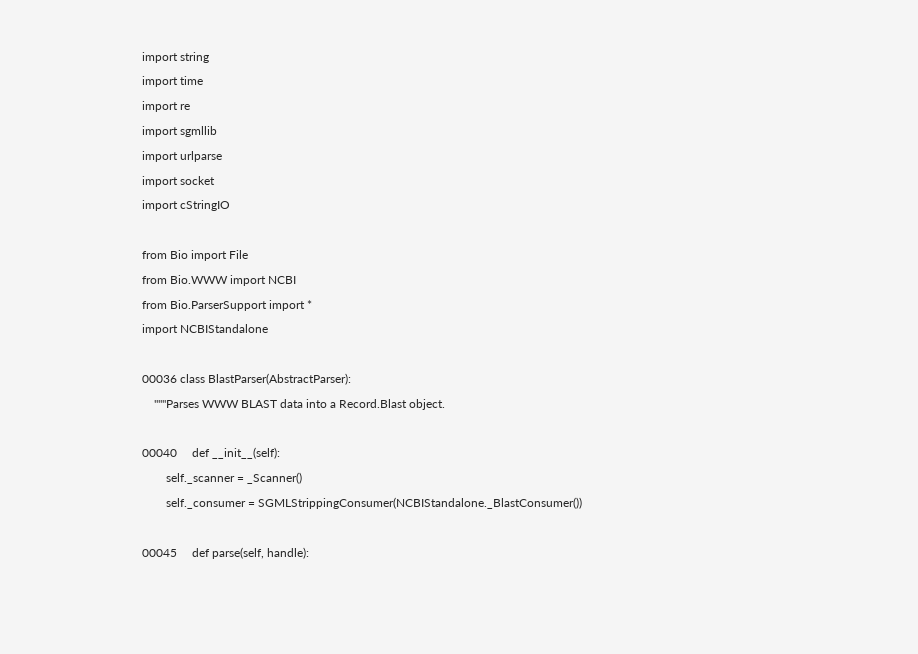import string
import time
import re
import sgmllib
import urlparse
import socket
import cStringIO

from Bio import File
from Bio.WWW import NCBI
from Bio.ParserSupport import *
import NCBIStandalone

00036 class BlastParser(AbstractParser):
    """Parses WWW BLAST data into a Record.Blast object.

00040     def __init__(self):
        self._scanner = _Scanner()
        self._consumer = SGMLStrippingConsumer(NCBIStandalone._BlastConsumer())

00045     def parse(self, handle):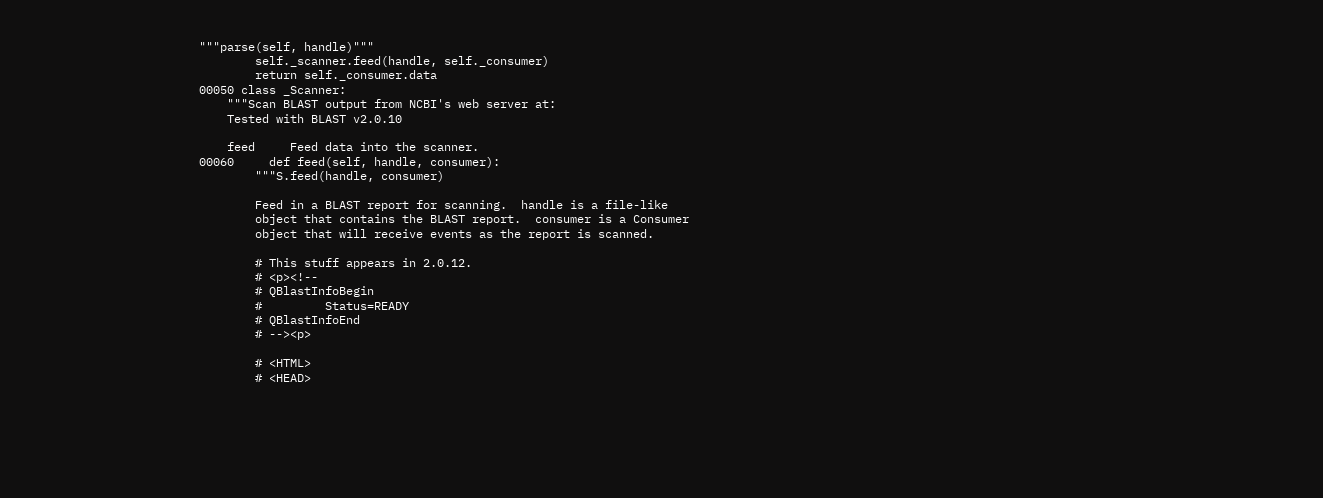"""parse(self, handle)"""
        self._scanner.feed(handle, self._consumer)
        return self._consumer.data
00050 class _Scanner:
    """Scan BLAST output from NCBI's web server at:
    Tested with BLAST v2.0.10

    feed     Feed data into the scanner.
00060     def feed(self, handle, consumer):
        """S.feed(handle, consumer)

        Feed in a BLAST report for scanning.  handle is a file-like
        object that contains the BLAST report.  consumer is a Consumer
        object that will receive events as the report is scanned.

        # This stuff appears in 2.0.12.
        # <p><!--
        # QBlastInfoBegin
        #         Status=READY
        # QBlastInfoEnd
        # --><p>

        # <HTML>
        # <HEAD>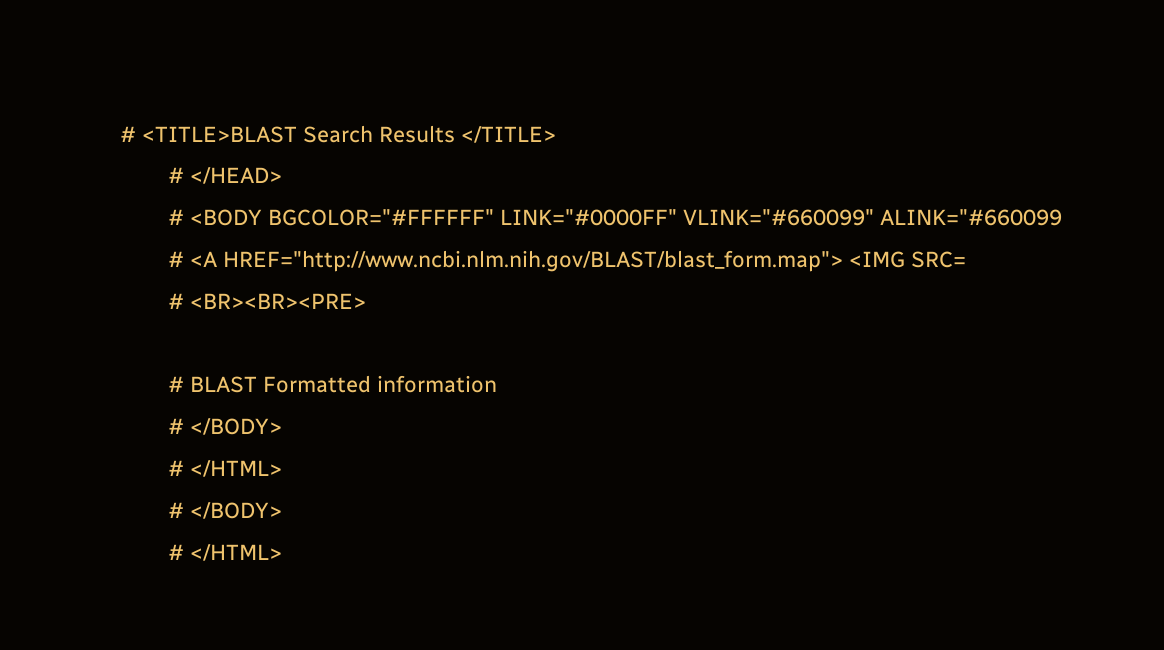# <TITLE>BLAST Search Results </TITLE>
        # </HEAD>
        # <BODY BGCOLOR="#FFFFFF" LINK="#0000FF" VLINK="#660099" ALINK="#660099
        # <A HREF="http://www.ncbi.nlm.nih.gov/BLAST/blast_form.map"> <IMG SRC=
        # <BR><BR><PRE>

        # BLAST Formatted information
        # </BODY>
        # </HTML>
        # </BODY>
        # </HTML>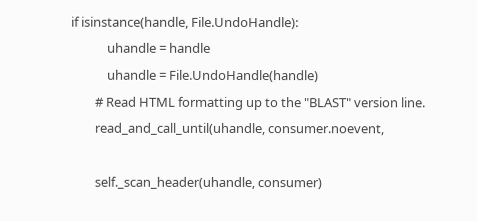if isinstance(handle, File.UndoHandle):
            uhandle = handle
            uhandle = File.UndoHandle(handle)
        # Read HTML formatting up to the "BLAST" version line.
        read_and_call_until(uhandle, consumer.noevent,

        self._scan_header(uhandle, consumer)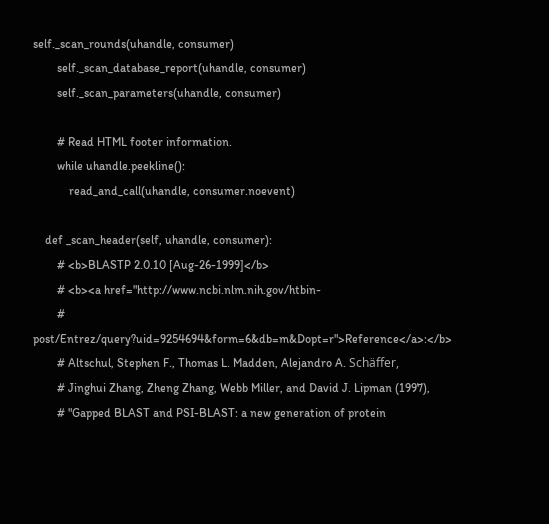self._scan_rounds(uhandle, consumer)
        self._scan_database_report(uhandle, consumer)
        self._scan_parameters(uhandle, consumer)

        # Read HTML footer information.
        while uhandle.peekline():
            read_and_call(uhandle, consumer.noevent)

    def _scan_header(self, uhandle, consumer):
        # <b>BLASTP 2.0.10 [Aug-26-1999]</b>
        # <b><a href="http://www.ncbi.nlm.nih.gov/htbin-
        # post/Entrez/query?uid=9254694&form=6&db=m&Dopt=r">Reference</a>:</b>
        # Altschul, Stephen F., Thomas L. Madden, Alejandro A. Schäffer,
        # Jinghui Zhang, Zheng Zhang, Webb Miller, and David J. Lipman (1997),
        # "Gapped BLAST and PSI-BLAST: a new generation of protein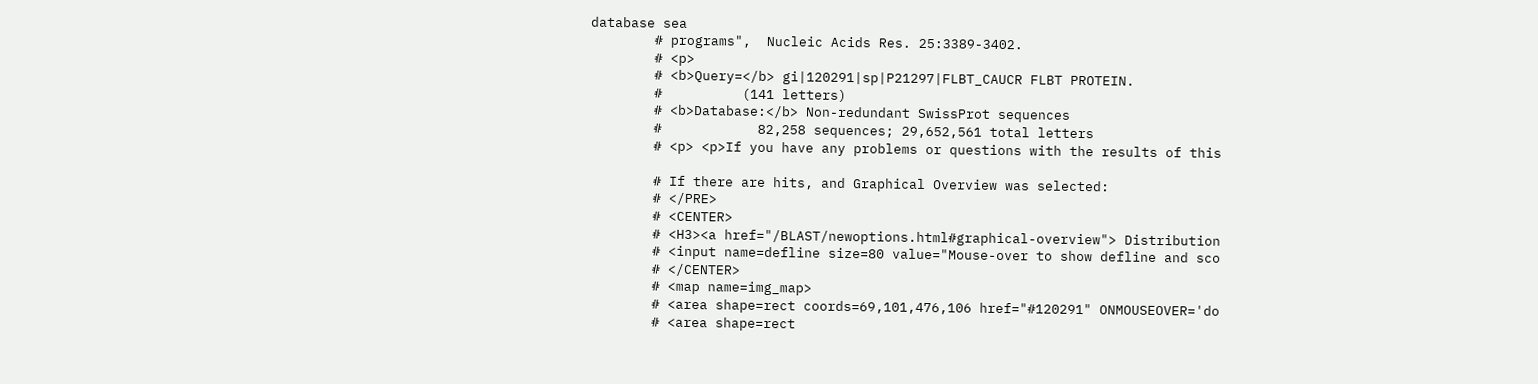database sea
        # programs",  Nucleic Acids Res. 25:3389-3402.
        # <p>
        # <b>Query=</b> gi|120291|sp|P21297|FLBT_CAUCR FLBT PROTEIN.
        #          (141 letters)
        # <b>Database:</b> Non-redundant SwissProt sequences
        #            82,258 sequences; 29,652,561 total letters
        # <p> <p>If you have any problems or questions with the results of this

        # If there are hits, and Graphical Overview was selected:
        # </PRE>
        # <CENTER>
        # <H3><a href="/BLAST/newoptions.html#graphical-overview"> Distribution
        # <input name=defline size=80 value="Mouse-over to show defline and sco
        # </CENTER>
        # <map name=img_map>
        # <area shape=rect coords=69,101,476,106 href="#120291" ONMOUSEOVER='do
        # <area shape=rect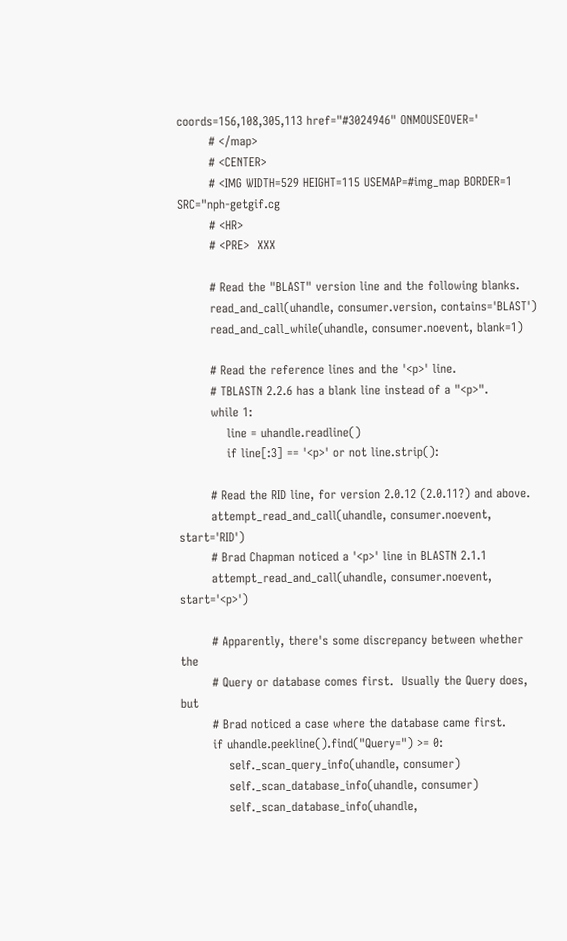coords=156,108,305,113 href="#3024946" ONMOUSEOVER='
        # </map>
        # <CENTER>
        # <IMG WIDTH=529 HEIGHT=115 USEMAP=#img_map BORDER=1 SRC="nph-getgif.cg
        # <HR>
        # <PRE>  XXX

        # Read the "BLAST" version line and the following blanks.
        read_and_call(uhandle, consumer.version, contains='BLAST')
        read_and_call_while(uhandle, consumer.noevent, blank=1)

        # Read the reference lines and the '<p>' line.
        # TBLASTN 2.2.6 has a blank line instead of a "<p>".
        while 1:
            line = uhandle.readline()
            if line[:3] == '<p>' or not line.strip():

        # Read the RID line, for version 2.0.12 (2.0.11?) and above.
        attempt_read_and_call(uhandle, consumer.noevent, start='RID')
        # Brad Chapman noticed a '<p>' line in BLASTN 2.1.1
        attempt_read_and_call(uhandle, consumer.noevent, start='<p>')

        # Apparently, there's some discrepancy between whether the
        # Query or database comes first.  Usually the Query does, but
        # Brad noticed a case where the database came first.
        if uhandle.peekline().find("Query=") >= 0:
            self._scan_query_info(uhandle, consumer)
            self._scan_database_info(uhandle, consumer)
            self._scan_database_info(uhandle,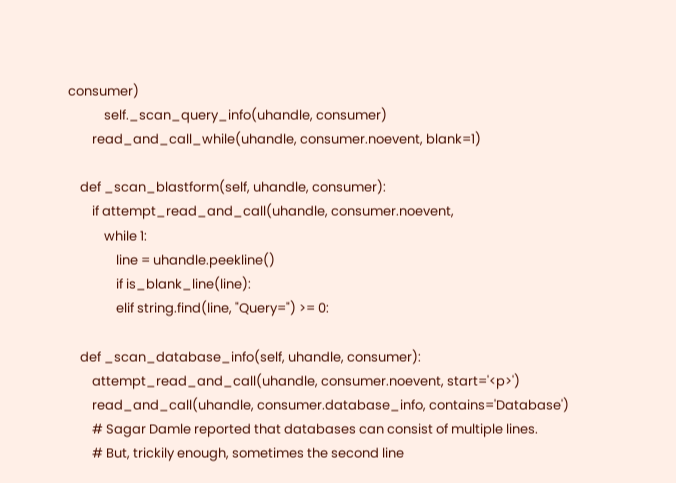consumer)
            self._scan_query_info(uhandle, consumer)
        read_and_call_while(uhandle, consumer.noevent, blank=1)

    def _scan_blastform(self, uhandle, consumer):
        if attempt_read_and_call(uhandle, consumer.noevent,
            while 1:
                line = uhandle.peekline()
                if is_blank_line(line):
                elif string.find(line, "Query=") >= 0:

    def _scan_database_info(self, uhandle, consumer):
        attempt_read_and_call(uhandle, consumer.noevent, start='<p>')
        read_and_call(uhandle, consumer.database_info, contains='Database')
        # Sagar Damle reported that databases can consist of multiple lines.
        # But, trickily enough, sometimes the second line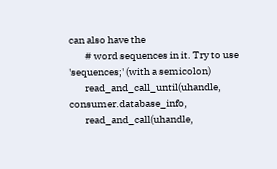can also have the
        # word sequences in it. Try to use 'sequences;' (with a semicolon)
        read_and_call_until(uhandle, consumer.database_info,
        read_and_call(uhandle,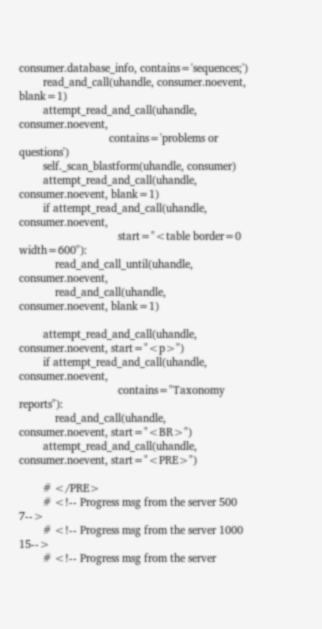consumer.database_info, contains='sequences;')
        read_and_call(uhandle, consumer.noevent, blank=1)
        attempt_read_and_call(uhandle, consumer.noevent,
                              contains='problems or questions')
        self._scan_blastform(uhandle, consumer)
        attempt_read_and_call(uhandle, consumer.noevent, blank=1)
        if attempt_read_and_call(uhandle, consumer.noevent,
                                 start="<table border=0 width=600"):
            read_and_call_until(uhandle, consumer.noevent,
            read_and_call(uhandle, consumer.noevent, blank=1)

        attempt_read_and_call(uhandle, consumer.noevent, start="<p>")
        if attempt_read_and_call(uhandle, consumer.noevent,
                                 contains="Taxonomy reports"):
            read_and_call(uhandle, consumer.noevent, start="<BR>")
        attempt_read_and_call(uhandle, consumer.noevent, start="<PRE>")

        # </PRE>
        # <!-- Progress msg from the server 500 7-->
        # <!-- Progress msg from the server 1000 15-->
        # <!-- Progress msg from the server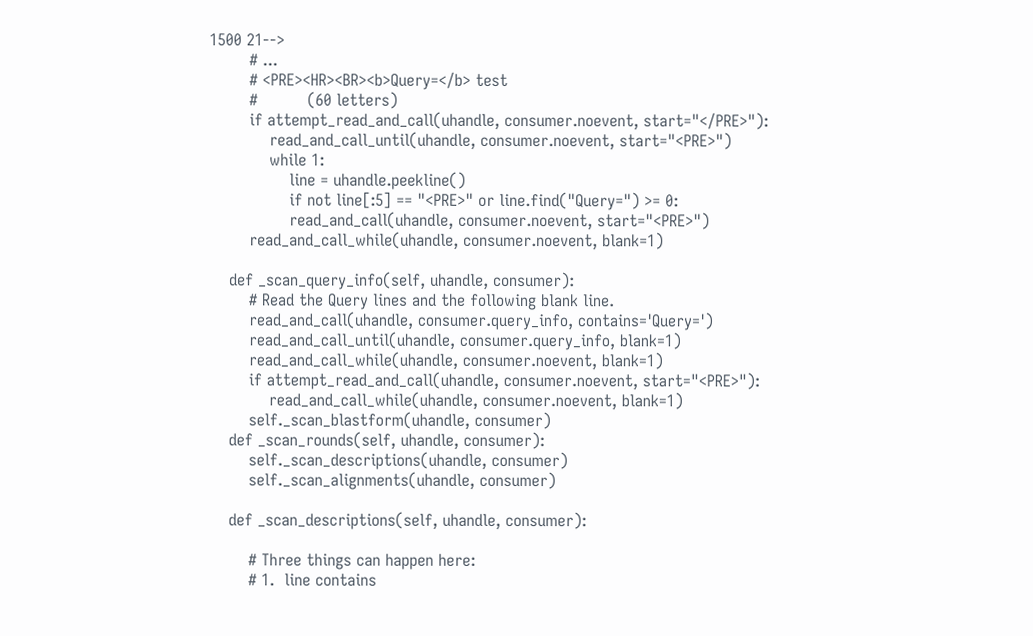1500 21-->
        # ...
        # <PRE><HR><BR><b>Query=</b> test
        #          (60 letters)
        if attempt_read_and_call(uhandle, consumer.noevent, start="</PRE>"):
            read_and_call_until(uhandle, consumer.noevent, start="<PRE>")
            while 1:
                line = uhandle.peekline()
                if not line[:5] == "<PRE>" or line.find("Query=") >= 0:
                read_and_call(uhandle, consumer.noevent, start="<PRE>")
        read_and_call_while(uhandle, consumer.noevent, blank=1)

    def _scan_query_info(self, uhandle, consumer):
        # Read the Query lines and the following blank line.
        read_and_call(uhandle, consumer.query_info, contains='Query=')
        read_and_call_until(uhandle, consumer.query_info, blank=1)
        read_and_call_while(uhandle, consumer.noevent, blank=1)
        if attempt_read_and_call(uhandle, consumer.noevent, start="<PRE>"):
            read_and_call_while(uhandle, consumer.noevent, blank=1)
        self._scan_blastform(uhandle, consumer)
    def _scan_rounds(self, uhandle, consumer):
        self._scan_descriptions(uhandle, consumer)
        self._scan_alignments(uhandle, consumer)

    def _scan_descriptions(self, uhandle, consumer):

        # Three things can happen here:
        # 1.  line contains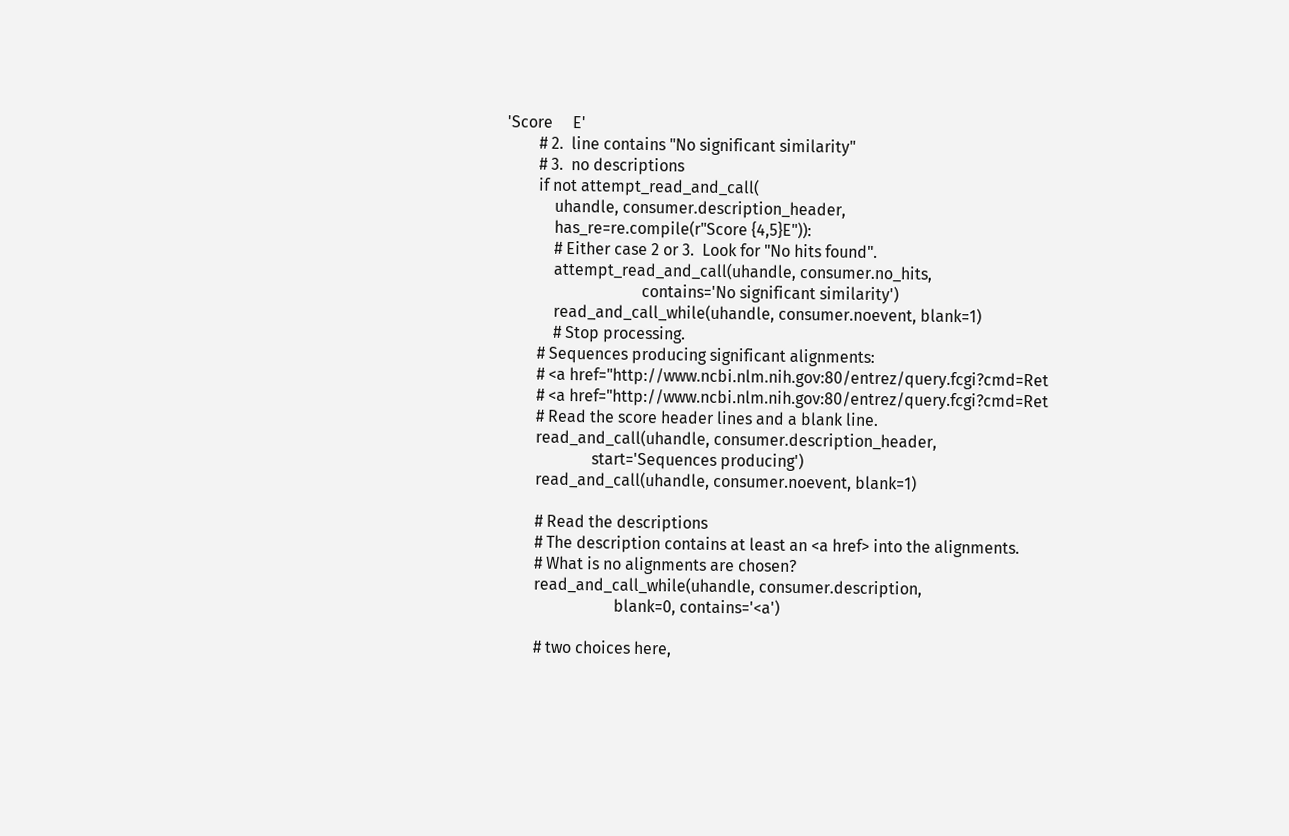'Score     E'
        # 2.  line contains "No significant similarity"
        # 3.  no descriptions
        if not attempt_read_and_call(
            uhandle, consumer.description_header,
            has_re=re.compile(r"Score {4,5}E")):
            # Either case 2 or 3.  Look for "No hits found".
            attempt_read_and_call(uhandle, consumer.no_hits,
                                  contains='No significant similarity')
            read_and_call_while(uhandle, consumer.noevent, blank=1)
            # Stop processing.
        # Sequences producing significant alignments:
        # <a href="http://www.ncbi.nlm.nih.gov:80/entrez/query.fcgi?cmd=Ret
        # <a href="http://www.ncbi.nlm.nih.gov:80/entrez/query.fcgi?cmd=Ret
        # Read the score header lines and a blank line.
        read_and_call(uhandle, consumer.description_header,
                      start='Sequences producing')
        read_and_call(uhandle, consumer.noevent, blank=1)

        # Read the descriptions
        # The description contains at least an <a href> into the alignments.
        # What is no alignments are chosen?
        read_and_call_while(uhandle, consumer.description,
                            blank=0, contains='<a')

        # two choices here,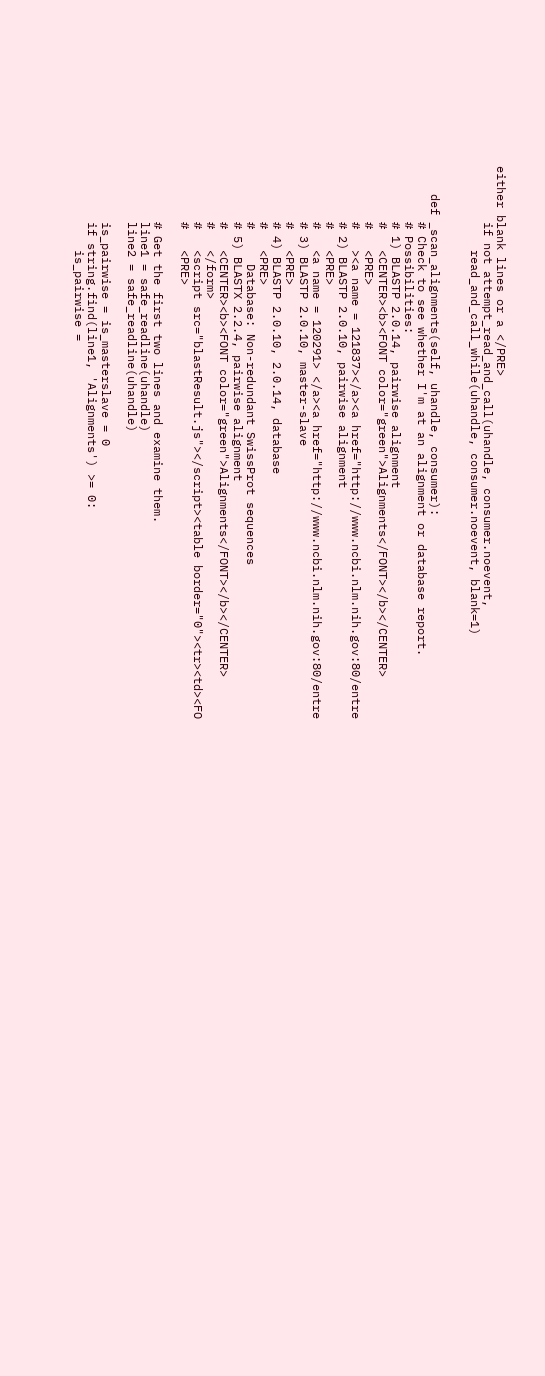either blank lines or a </PRE>
        if not attempt_read_and_call(uhandle, consumer.noevent,
            read_and_call_while(uhandle, consumer.noevent, blank=1)


    def _scan_alignments(self, uhandle, consumer):
        # Check to see whether I'm at an alignment or database report.
        # Possibilities:
        # 1) BLASTP 2.0.14, pairwise alignment
        #   <CENTER><b><FONT color="green">Alignments</FONT></b></CENTER>
        #   <PRE>
        #   ><a name = 121837></a><a href="http://www.ncbi.nlm.nih.gov:80/entre
        # 2) BLASTP 2.0.10, pairwise alignment
        #   <PRE>
        #   <a name = 120291> </a><a href="http://www.ncbi.nlm.nih.gov:80/entre
        # 3) BLASTP 2.0.10, master-slave
        #   <PRE>
        # 4) BLASTP 2.0.10, 2.0.14, database
        #   <PRE>
        #     Database: Non-redundant SwissProt sequences
        # 5) BLASTX 2.2.4, pairwise alignment
        #   <CENTER><b><FONT color="green">Alignments</FONT></b></CENTER>
        #   </form>
        #   <script src="blastResult.js"></script><table border="0"><tr><td><FO
        #   <PRE>

        # Get the first two lines and examine them.
        line1 = safe_readline(uhandle)
        line2 = safe_readline(uhandle)

        is_pairwise = is_masterslave = 0
        if string.find(line1, 'Alignments') >= 0:
            is_pairwise =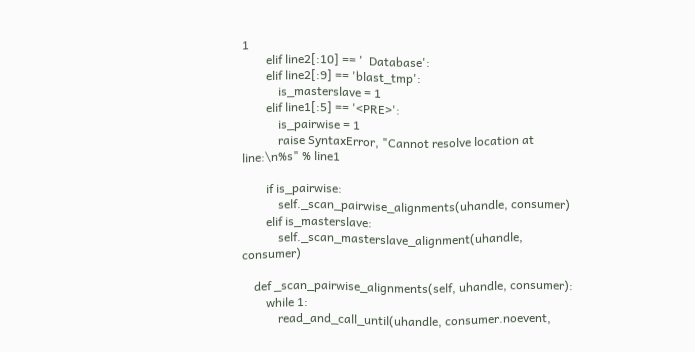1
        elif line2[:10] == '  Database':
        elif line2[:9] == 'blast_tmp':
            is_masterslave = 1
        elif line1[:5] == '<PRE>':
            is_pairwise = 1
            raise SyntaxError, "Cannot resolve location at line:\n%s" % line1

        if is_pairwise:
            self._scan_pairwise_alignments(uhandle, consumer)
        elif is_masterslave:
            self._scan_masterslave_alignment(uhandle, consumer)

    def _scan_pairwise_alignments(self, uhandle, consumer):
        while 1:
            read_and_call_until(uhandle, consumer.noevent,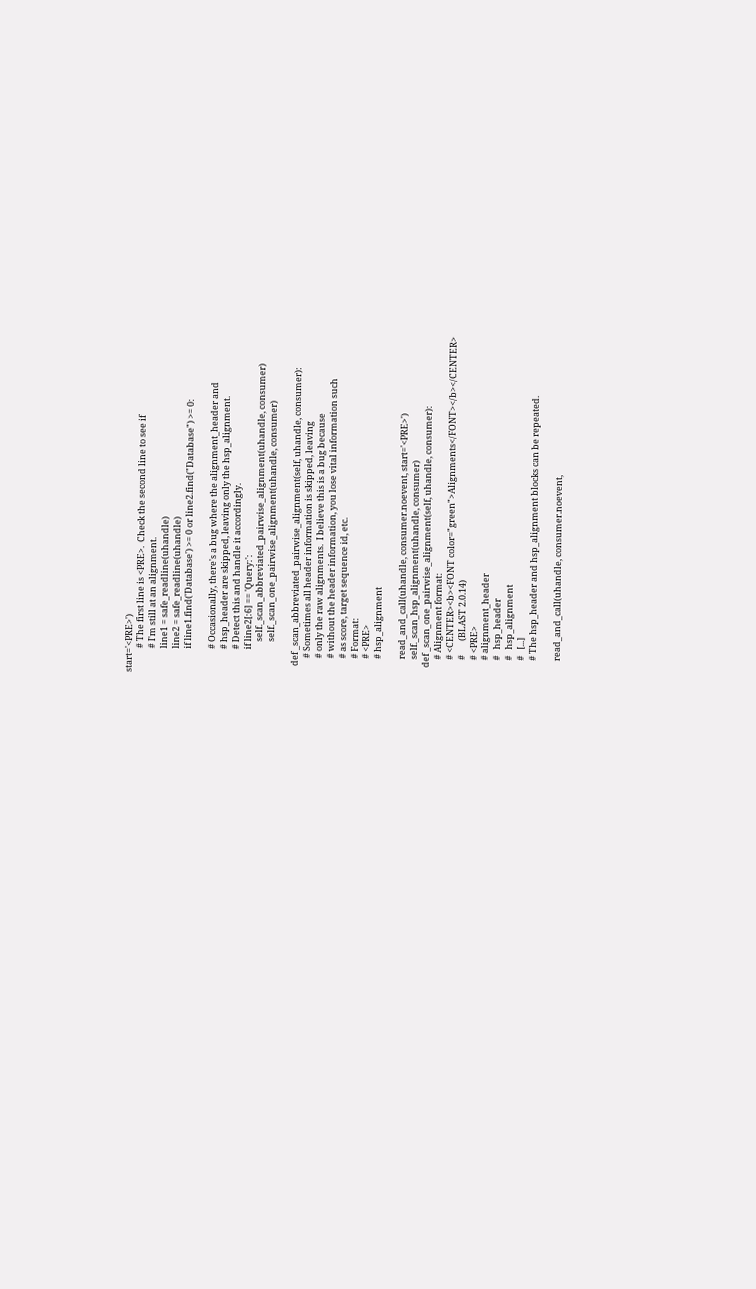start='<PRE>')
            # The first line is <PRE>.  Check the second line to see if
            # I'm still at an alignment.
            line1 = safe_readline(uhandle)
            line2 = safe_readline(uhandle)
            if line1.find('Database') >= 0 or line2.find("Database") >= 0:

            # Occasionally, there's a bug where the alignment_header and
            # hsp_header are skipped, leaving only the hsp_alignment.
            # Detect this and handle it accordingly.
            if line2[:6] == 'Query:':
                self._scan_abbreviated_pairwise_alignment(uhandle, consumer)
                self._scan_one_pairwise_alignment(uhandle, consumer)

    def _scan_abbreviated_pairwise_alignment(self, uhandle, consumer):
        # Sometimes all header information is skipped, leaving
        # only the raw alignments.  I believe this is a bug because
        # without the header information, you lose vital information such
        # as score, target sequence id, etc.
        # Format:
        # <PRE>
        # hsp_alignment

        read_and_call(uhandle, consumer.noevent, start='<PRE>')
        self._scan_hsp_alignment(uhandle, consumer)
    def _scan_one_pairwise_alignment(self, uhandle, consumer):
        # Alignment format:
        # <CENTER><b><FONT color="green">Alignments</FONT></b></CENTER>
        #       (BLAST 2.0.14)
        # <PRE>
        # alignment_header
        #   hsp_header
        #   hsp_alignment
        #   [...]
        # The hsp_header and hsp_alignment blocks can be repeated.

        read_and_call(uhandle, consumer.noevent,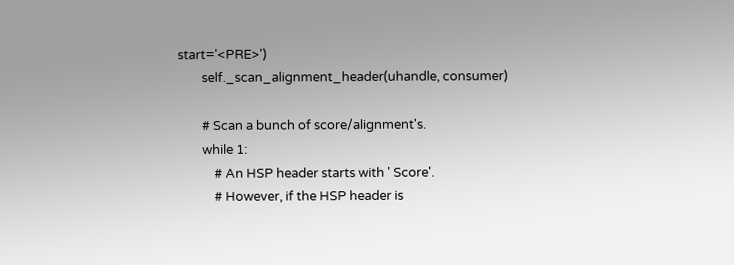start='<PRE>')
        self._scan_alignment_header(uhandle, consumer)

        # Scan a bunch of score/alignment's.
        while 1:
            # An HSP header starts with ' Score'.
            # However, if the HSP header is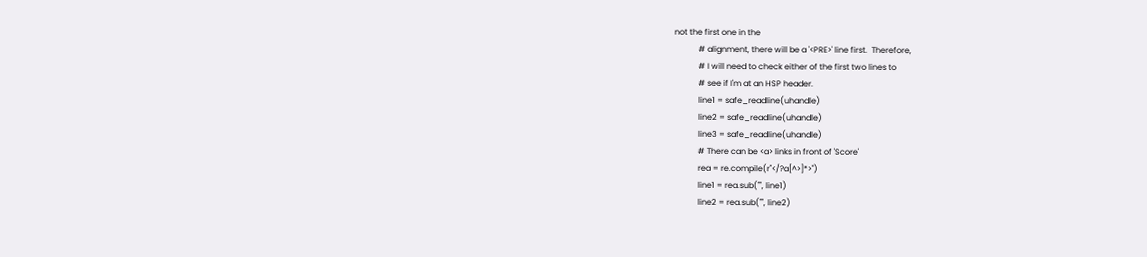not the first one in the
            # alignment, there will be a '<PRE>' line first.  Therefore,
            # I will need to check either of the first two lines to
            # see if I'm at an HSP header.
            line1 = safe_readline(uhandle)
            line2 = safe_readline(uhandle)
            line3 = safe_readline(uhandle)
            # There can be <a> links in front of 'Score'
            rea = re.compile(r"</?a[^>]*>")
            line1 = rea.sub("", line1)
            line2 = rea.sub("", line2)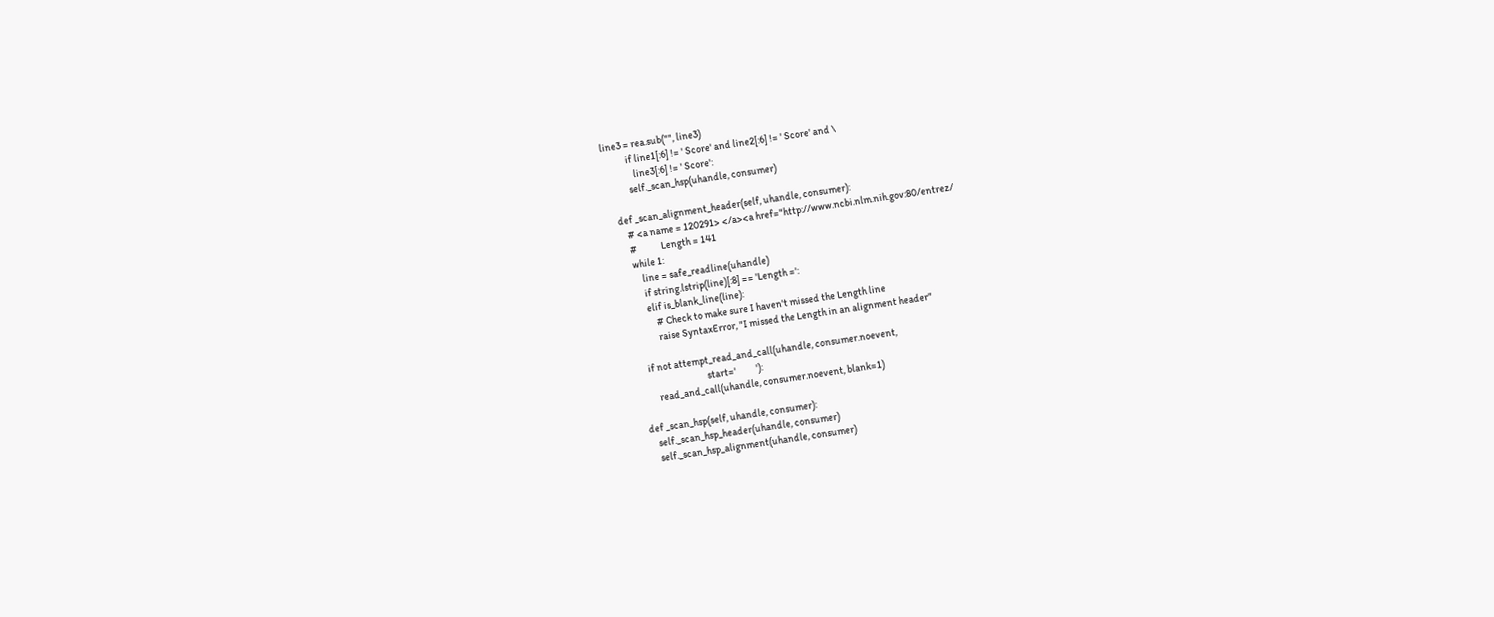line3 = rea.sub("", line3)
            if line1[:6] != ' Score' and line2[:6] != ' Score' and \
               line3[:6] != ' Score':
            self._scan_hsp(uhandle, consumer)

    def _scan_alignment_header(self, uhandle, consumer):
        # <a name = 120291> </a><a href="http://www.ncbi.nlm.nih.gov:80/entrez/
        #            Length = 141
        while 1:
            line = safe_readline(uhandle)
            if string.lstrip(line)[:8] == 'Length =':
            elif is_blank_line(line):
                # Check to make sure I haven't missed the Length line
                raise SyntaxError, "I missed the Length in an alignment header"

        if not attempt_read_and_call(uhandle, consumer.noevent,
                                     start='          '):
            read_and_call(uhandle, consumer.noevent, blank=1)

    def _scan_hsp(self, uhandle, consumer):
        self._scan_hsp_header(uhandle, consumer)
        self._scan_hsp_alignment(uhandle, consumer)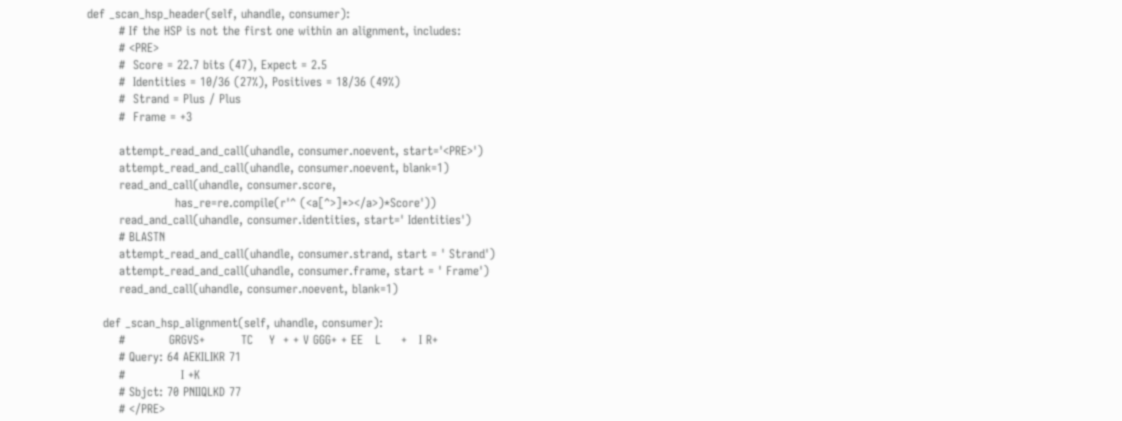def _scan_hsp_header(self, uhandle, consumer):
        # If the HSP is not the first one within an alignment, includes:
        # <PRE>
        #  Score = 22.7 bits (47), Expect = 2.5
        #  Identities = 10/36 (27%), Positives = 18/36 (49%)
        #  Strand = Plus / Plus
        #  Frame = +3

        attempt_read_and_call(uhandle, consumer.noevent, start='<PRE>')
        attempt_read_and_call(uhandle, consumer.noevent, blank=1)
        read_and_call(uhandle, consumer.score,
                      has_re=re.compile(r'^ (<a[^>]*></a>)*Score'))
        read_and_call(uhandle, consumer.identities, start=' Identities')
        # BLASTN
        attempt_read_and_call(uhandle, consumer.strand, start = ' Strand')
        attempt_read_and_call(uhandle, consumer.frame, start = ' Frame')
        read_and_call(uhandle, consumer.noevent, blank=1)

    def _scan_hsp_alignment(self, uhandle, consumer):
        #           GRGVS+         TC    Y  + + V GGG+ + EE   L     +   I R+
        # Query: 64 AEKILIKR 71
        #              I +K
        # Sbjct: 70 PNIIQLKD 77
        # </PRE>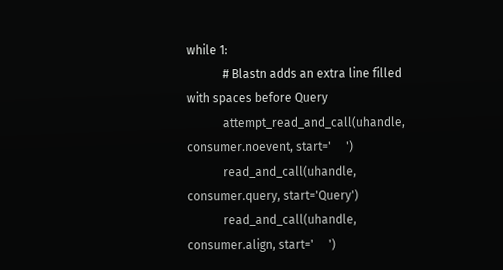while 1:
            # Blastn adds an extra line filled with spaces before Query
            attempt_read_and_call(uhandle, consumer.noevent, start='     ')
            read_and_call(uhandle, consumer.query, start='Query')
            read_and_call(uhandle, consumer.align, start='     ')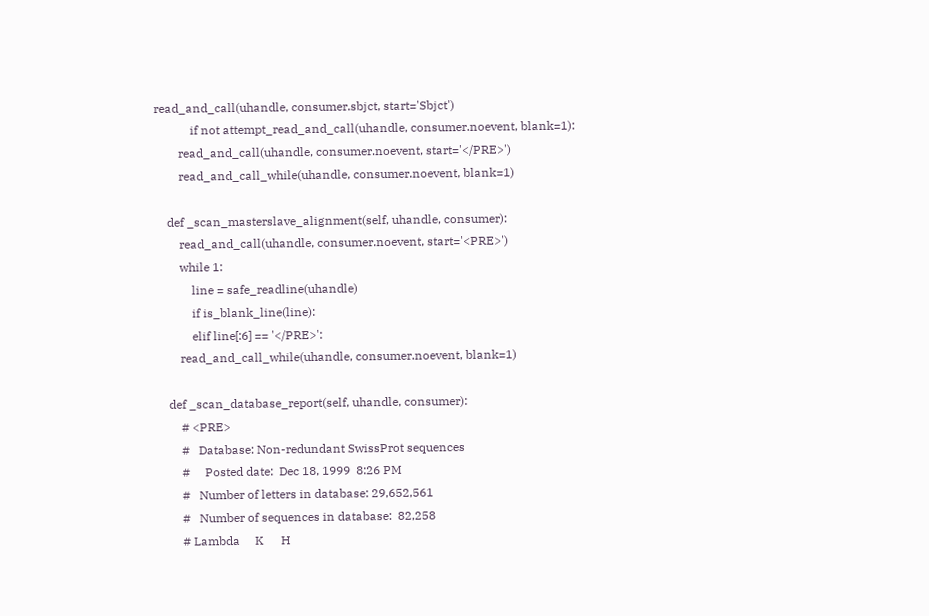read_and_call(uhandle, consumer.sbjct, start='Sbjct')
            if not attempt_read_and_call(uhandle, consumer.noevent, blank=1):
        read_and_call(uhandle, consumer.noevent, start='</PRE>')
        read_and_call_while(uhandle, consumer.noevent, blank=1)

    def _scan_masterslave_alignment(self, uhandle, consumer):
        read_and_call(uhandle, consumer.noevent, start='<PRE>')
        while 1:
            line = safe_readline(uhandle)
            if is_blank_line(line):
            elif line[:6] == '</PRE>':
        read_and_call_while(uhandle, consumer.noevent, blank=1)

    def _scan_database_report(self, uhandle, consumer):
        # <PRE>
        #   Database: Non-redundant SwissProt sequences
        #     Posted date:  Dec 18, 1999  8:26 PM
        #   Number of letters in database: 29,652,561
        #   Number of sequences in database:  82,258
        # Lambda     K      H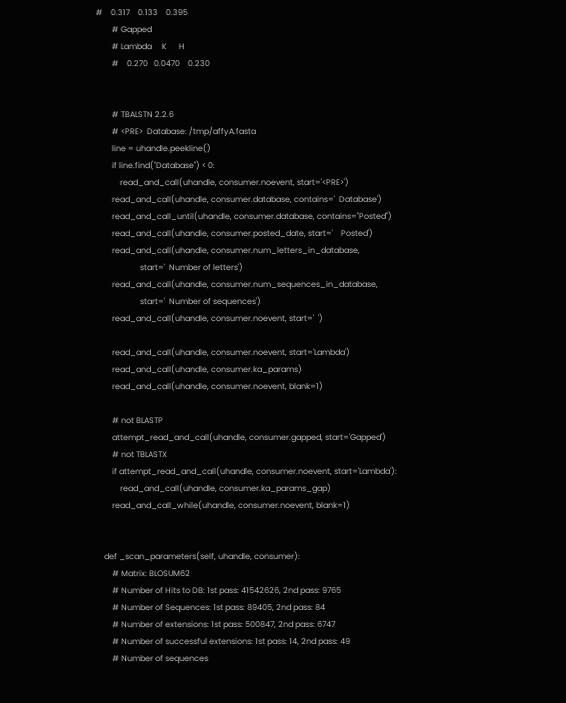#    0.317    0.133    0.395
        # Gapped
        # Lambda     K      H
        #    0.270   0.0470    0.230


        # TBALSTN 2.2.6
        # <PRE>  Database: /tmp/affyA.fasta
        line = uhandle.peekline()
        if line.find("Database") < 0:
            read_and_call(uhandle, consumer.noevent, start='<PRE>')
        read_and_call(uhandle, consumer.database, contains='  Database')
        read_and_call_until(uhandle, consumer.database, contains="Posted")
        read_and_call(uhandle, consumer.posted_date, start='    Posted')
        read_and_call(uhandle, consumer.num_letters_in_database,
                      start='  Number of letters')
        read_and_call(uhandle, consumer.num_sequences_in_database,
                      start='  Number of sequences')
        read_and_call(uhandle, consumer.noevent, start='  ')

        read_and_call(uhandle, consumer.noevent, start='Lambda')
        read_and_call(uhandle, consumer.ka_params)
        read_and_call(uhandle, consumer.noevent, blank=1)

        # not BLASTP
        attempt_read_and_call(uhandle, consumer.gapped, start='Gapped')
        # not TBLASTX
        if attempt_read_and_call(uhandle, consumer.noevent, start='Lambda'):
            read_and_call(uhandle, consumer.ka_params_gap)
        read_and_call_while(uhandle, consumer.noevent, blank=1)


    def _scan_parameters(self, uhandle, consumer):
        # Matrix: BLOSUM62
        # Number of Hits to DB: 1st pass: 41542626, 2nd pass: 9765
        # Number of Sequences: 1st pass: 89405, 2nd pass: 84
        # Number of extensions: 1st pass: 500847, 2nd pass: 6747
        # Number of successful extensions: 1st pass: 14, 2nd pass: 49
        # Number of sequences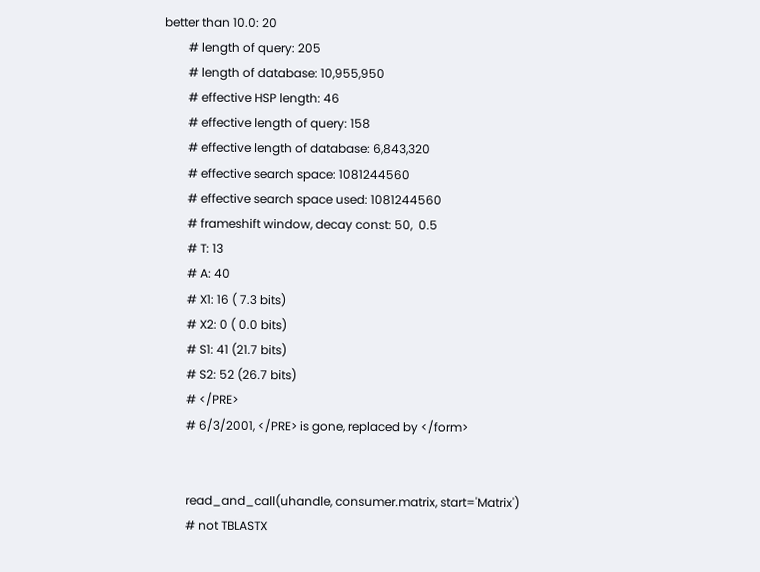better than 10.0: 20
        # length of query: 205
        # length of database: 10,955,950
        # effective HSP length: 46
        # effective length of query: 158
        # effective length of database: 6,843,320
        # effective search space: 1081244560
        # effective search space used: 1081244560
        # frameshift window, decay const: 50,  0.5
        # T: 13
        # A: 40
        # X1: 16 ( 7.3 bits)
        # X2: 0 ( 0.0 bits)
        # S1: 41 (21.7 bits)
        # S2: 52 (26.7 bits)
        # </PRE>
        # 6/3/2001, </PRE> is gone, replaced by </form>


        read_and_call(uhandle, consumer.matrix, start='Matrix')
        # not TBLASTX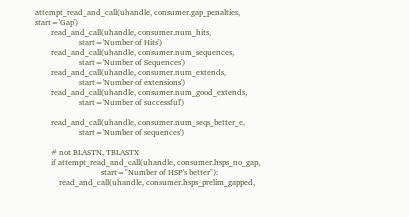attempt_read_and_call(uhandle, consumer.gap_penalties, start='Gap')
        read_and_call(uhandle, consumer.num_hits,
                      start='Number of Hits')
        read_and_call(uhandle, consumer.num_sequences,
                      start='Number of Sequences')
        read_and_call(uhandle, consumer.num_extends,
                      start='Number of extensions')
        read_and_call(uhandle, consumer.num_good_extends,
                      start='Number of successful')

        read_and_call(uhandle, consumer.num_seqs_better_e,
                      start='Number of sequences')

        # not BLASTN, TBLASTX
        if attempt_read_and_call(uhandle, consumer.hsps_no_gap,
                                 start="Number of HSP's better"):
            read_and_call(uhandle, consumer.hsps_prelim_gapped,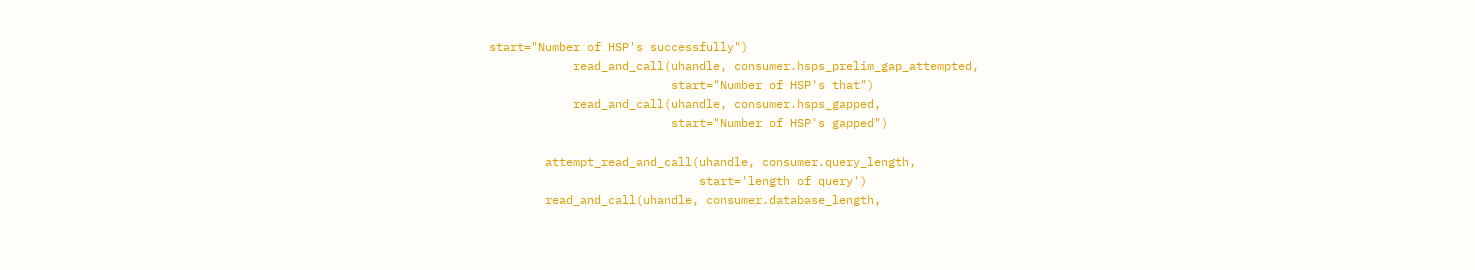start="Number of HSP's successfully")
            read_and_call(uhandle, consumer.hsps_prelim_gap_attempted,
                          start="Number of HSP's that")
            read_and_call(uhandle, consumer.hsps_gapped,
                          start="Number of HSP's gapped")

        attempt_read_and_call(uhandle, consumer.query_length,
                              start='length of query')
        read_and_call(uhandle, consumer.database_length,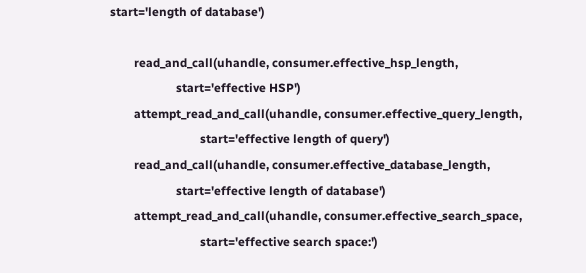start='length of database')

        read_and_call(uhandle, consumer.effective_hsp_length,
                      start='effective HSP')
        attempt_read_and_call(uhandle, consumer.effective_query_length,
                              start='effective length of query')
        read_and_call(uhandle, consumer.effective_database_length,
                      start='effective length of database')
        attempt_read_and_call(uhandle, consumer.effective_search_space,
                              start='effective search space:')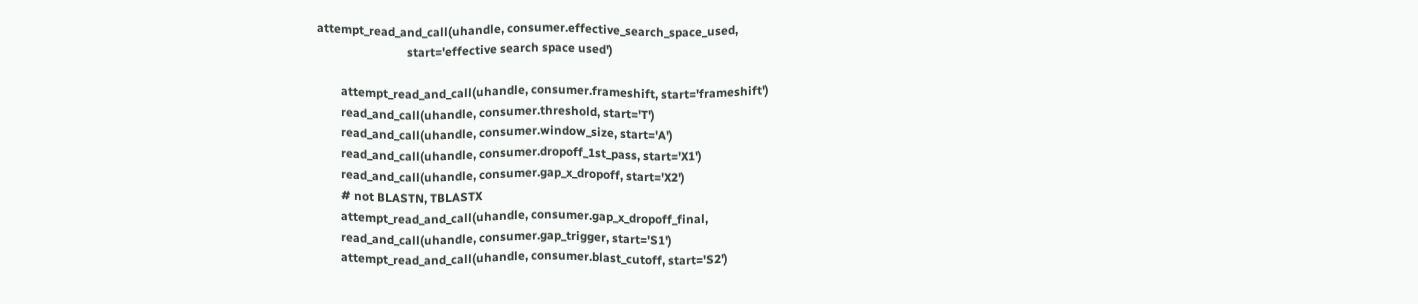attempt_read_and_call(uhandle, consumer.effective_search_space_used,
                              start='effective search space used')

        attempt_read_and_call(uhandle, consumer.frameshift, start='frameshift')
        read_and_call(uhandle, consumer.threshold, start='T')
        read_and_call(uhandle, consumer.window_size, start='A')
        read_and_call(uhandle, consumer.dropoff_1st_pass, start='X1')
        read_and_call(uhandle, consumer.gap_x_dropoff, start='X2')
        # not BLASTN, TBLASTX
        attempt_read_and_call(uhandle, consumer.gap_x_dropoff_final,
        read_and_call(uhandle, consumer.gap_trigger, start='S1')
        attempt_read_and_call(uhandle, consumer.blast_cutoff, start='S2')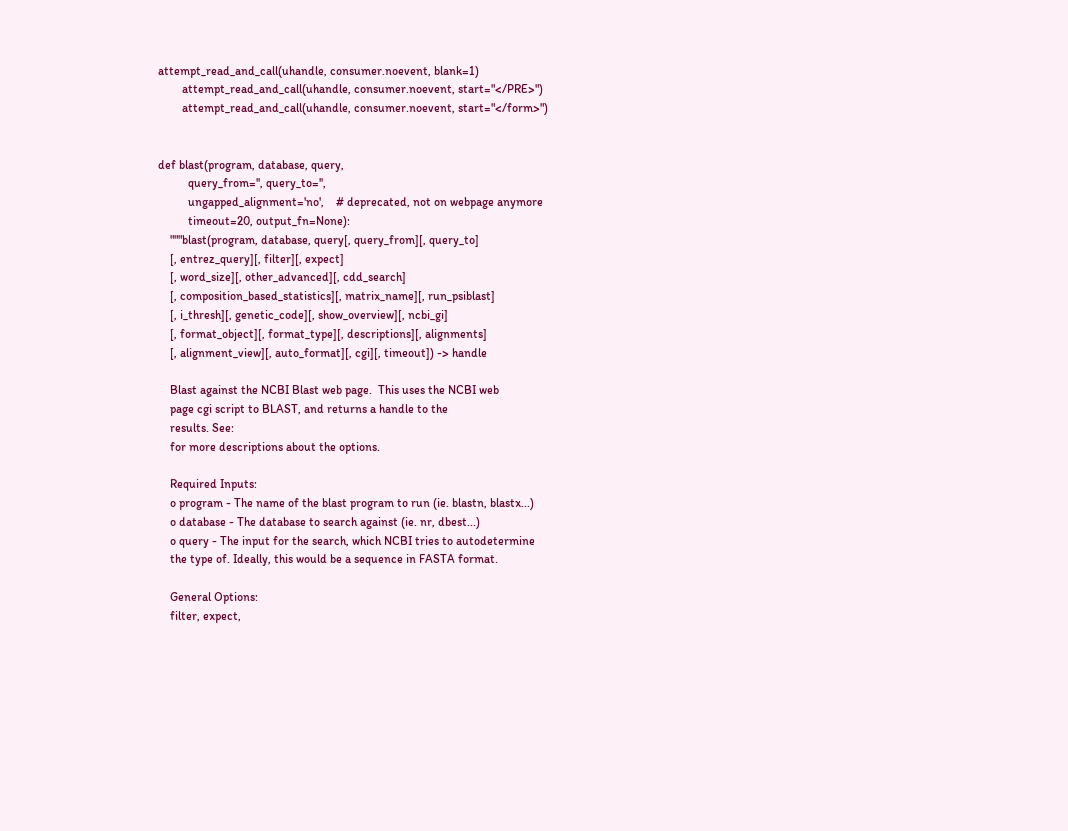attempt_read_and_call(uhandle, consumer.noevent, blank=1)
        attempt_read_and_call(uhandle, consumer.noevent, start="</PRE>")
        attempt_read_and_call(uhandle, consumer.noevent, start="</form>")


def blast(program, database, query,
          query_from='', query_to='',
          ungapped_alignment='no',    # deprecated, not on webpage anymore
          timeout=20, output_fn=None):
    """blast(program, database, query[, query_from][, query_to]
    [, entrez_query][, filter][, expect]
    [, word_size][, other_advanced][, cdd_search]
    [, composition_based_statistics][, matrix_name][, run_psiblast]
    [, i_thresh][, genetic_code][, show_overview][, ncbi_gi]
    [, format_object][, format_type][, descriptions][, alignments]
    [, alignment_view][, auto_format][, cgi][, timeout]) -> handle

    Blast against the NCBI Blast web page.  This uses the NCBI web
    page cgi script to BLAST, and returns a handle to the
    results. See:
    for more descriptions about the options.

    Required Inputs:
    o program - The name of the blast program to run (ie. blastn, blastx...)
    o database - The database to search against (ie. nr, dbest...)
    o query - The input for the search, which NCBI tries to autodetermine
    the type of. Ideally, this would be a sequence in FASTA format.

    General Options:
    filter, expect,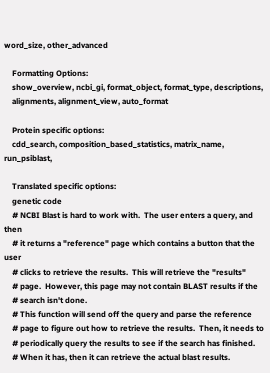word_size, other_advanced

    Formatting Options:
    show_overview, ncbi_gi, format_object, format_type, descriptions,
    alignments, alignment_view, auto_format

    Protein specific options:
    cdd_search, composition_based_statistics, matrix_name, run_psiblast,

    Translated specific options:
    genetic code
    # NCBI Blast is hard to work with.  The user enters a query, and then
    # it returns a "reference" page which contains a button that the user
    # clicks to retrieve the results.  This will retrieve the "results"
    # page.  However, this page may not contain BLAST results if the
    # search isn't done.
    # This function will send off the query and parse the reference
    # page to figure out how to retrieve the results.  Then, it needs to
    # periodically query the results to see if the search has finished.
    # When it has, then it can retrieve the actual blast results.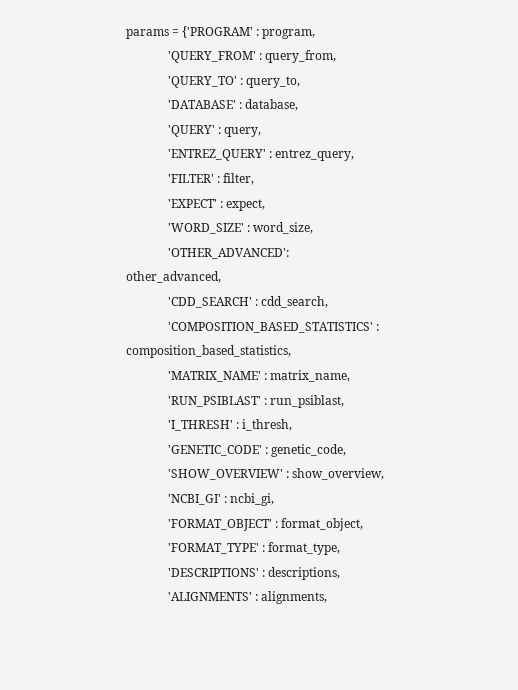params = {'PROGRAM' : program,
              'QUERY_FROM' : query_from,
              'QUERY_TO' : query_to,
              'DATABASE' : database,
              'QUERY' : query,
              'ENTREZ_QUERY' : entrez_query,
              'FILTER' : filter,
              'EXPECT' : expect,
              'WORD_SIZE' : word_size,
              'OTHER_ADVANCED': other_advanced,
              'CDD_SEARCH' : cdd_search,
              'COMPOSITION_BASED_STATISTICS' : composition_based_statistics,
              'MATRIX_NAME' : matrix_name,
              'RUN_PSIBLAST' : run_psiblast,
              'I_THRESH' : i_thresh,
              'GENETIC_CODE' : genetic_code,
              'SHOW_OVERVIEW' : show_overview,
              'NCBI_GI' : ncbi_gi,
              'FORMAT_OBJECT' : format_object,
              'FORMAT_TYPE' : format_type,
              'DESCRIPTIONS' : descriptions,
              'ALIGNMENTS' : alignments,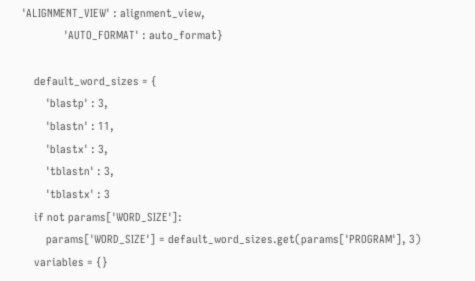'ALIGNMENT_VIEW' : alignment_view,
              'AUTO_FORMAT' : auto_format}

    default_word_sizes = {
        'blastp' : 3,
        'blastn' : 11,
        'blastx' : 3,
        'tblastn' : 3,
        'tblastx' : 3
    if not params['WORD_SIZE']:
        params['WORD_SIZE'] = default_word_sizes.get(params['PROGRAM'], 3)
    variables = {}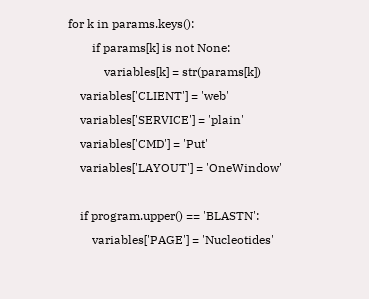for k in params.keys():
        if params[k] is not None:
            variables[k] = str(params[k])
    variables['CLIENT'] = 'web'
    variables['SERVICE'] = 'plain'
    variables['CMD'] = 'Put'
    variables['LAYOUT'] = 'OneWindow'

    if program.upper() == 'BLASTN':
        variables['PAGE'] = 'Nucleotides'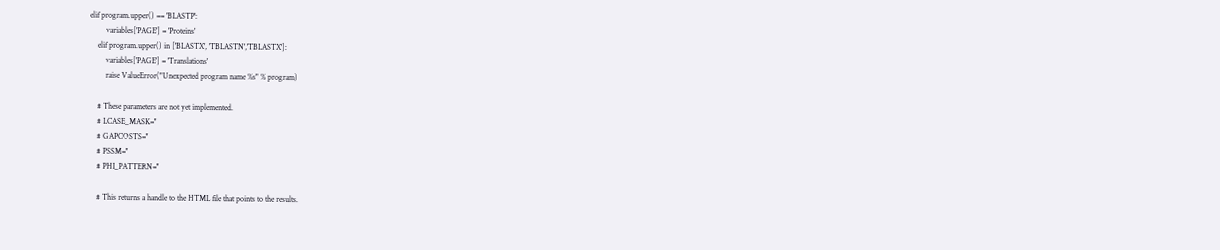elif program.upper() == 'BLASTP':
        variables['PAGE'] = 'Proteins'
    elif program.upper() in ['BLASTX', 'TBLASTN','TBLASTX']:
        variables['PAGE'] = 'Translations'
        raise ValueError("Unexpected program name %s" % program)

    # These parameters are not yet implemented.
    # LCASE_MASK=''
    # GAPCOSTS=''
    # PSSM=''
    # PHI_PATTERN=''

    # This returns a handle to the HTML file that points to the results.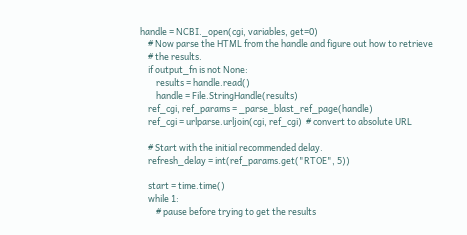handle = NCBI._open(cgi, variables, get=0)
    # Now parse the HTML from the handle and figure out how to retrieve
    # the results.
    if output_fn is not None:
        results = handle.read()
        handle = File.StringHandle(results)
    ref_cgi, ref_params = _parse_blast_ref_page(handle)
    ref_cgi = urlparse.urljoin(cgi, ref_cgi)  # convert to absolute URL

    # Start with the initial recommended delay.
    refresh_delay = int(ref_params.get("RTOE", 5))

    start = time.time()
    while 1:
        # pause before trying to get the results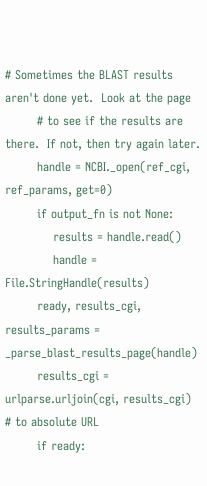# Sometimes the BLAST results aren't done yet.  Look at the page
        # to see if the results are there.  If not, then try again later.
        handle = NCBI._open(ref_cgi, ref_params, get=0)
        if output_fn is not None:
            results = handle.read()
            handle = File.StringHandle(results)
        ready, results_cgi, results_params = _parse_blast_results_page(handle)
        results_cgi = urlparse.urljoin(cgi, results_cgi)    # to absolute URL
        if ready: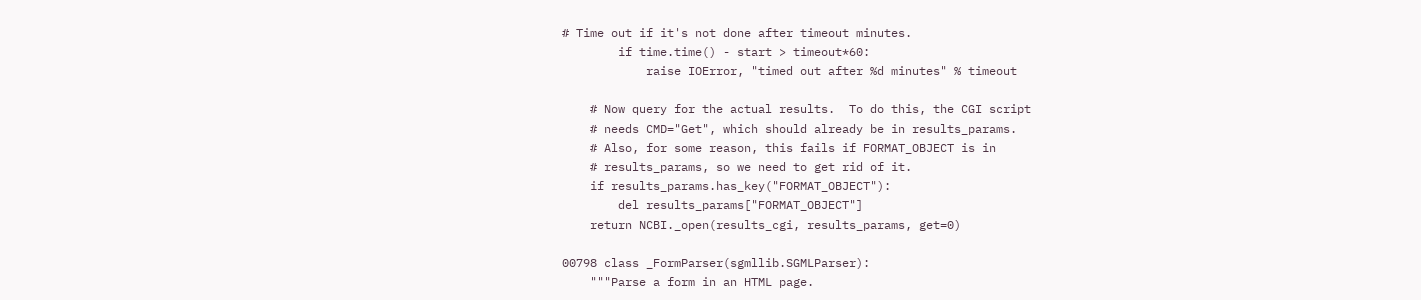# Time out if it's not done after timeout minutes.
        if time.time() - start > timeout*60:
            raise IOError, "timed out after %d minutes" % timeout

    # Now query for the actual results.  To do this, the CGI script
    # needs CMD="Get", which should already be in results_params.
    # Also, for some reason, this fails if FORMAT_OBJECT is in
    # results_params, so we need to get rid of it.
    if results_params.has_key("FORMAT_OBJECT"):
        del results_params["FORMAT_OBJECT"]
    return NCBI._open(results_cgi, results_params, get=0)

00798 class _FormParser(sgmllib.SGMLParser):
    """Parse a form in an HTML page.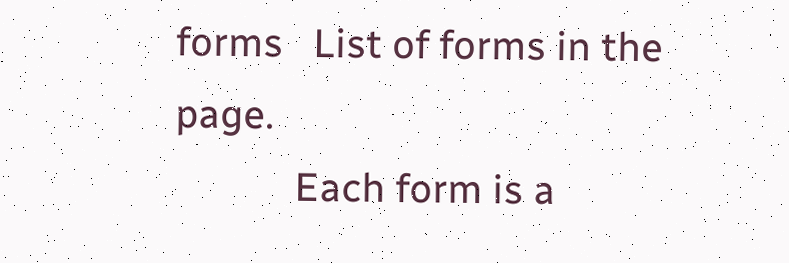forms   List of forms in the page.
            Each form is a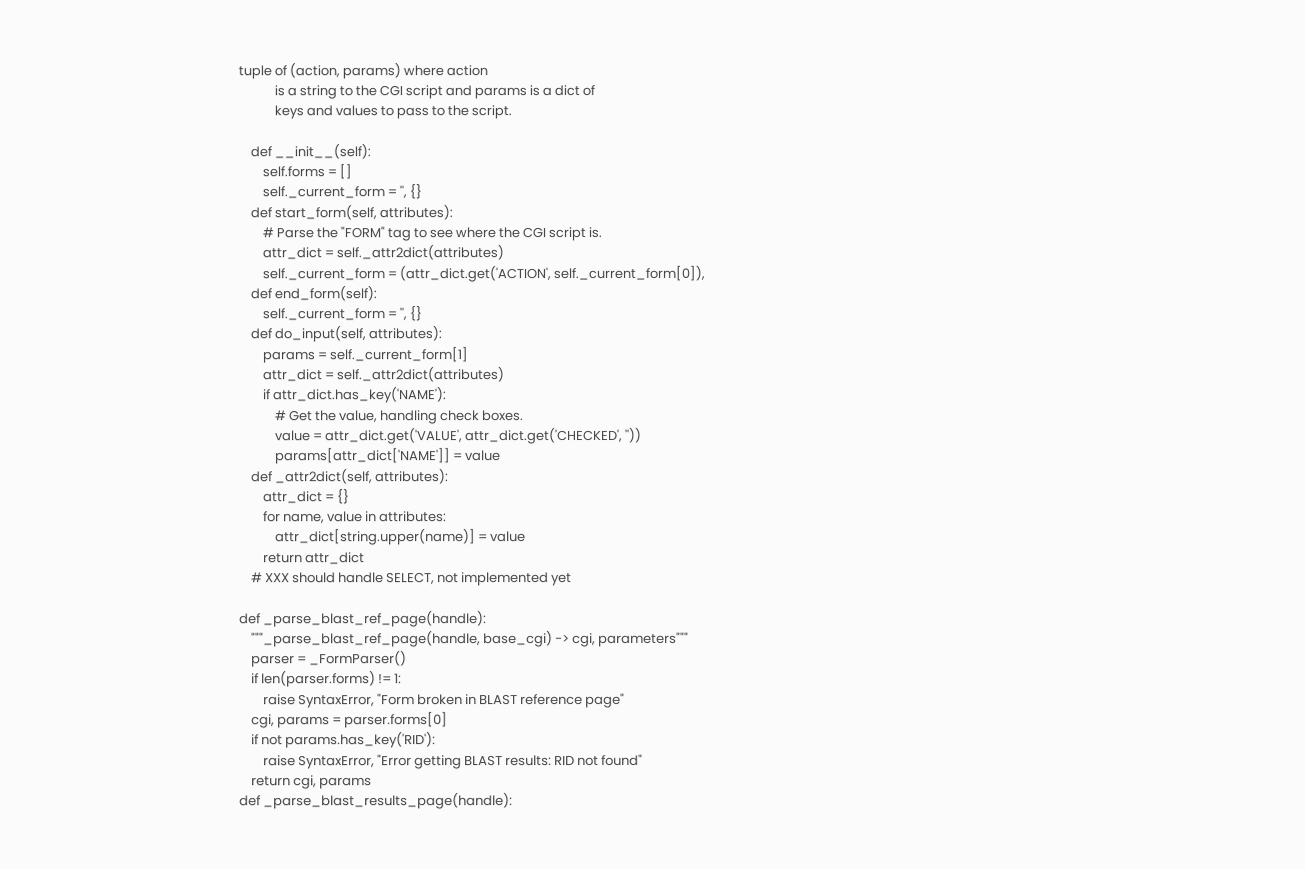tuple of (action, params) where action
            is a string to the CGI script and params is a dict of
            keys and values to pass to the script.

    def __init__(self):
        self.forms = []
        self._current_form = '', {}
    def start_form(self, attributes):
        # Parse the "FORM" tag to see where the CGI script is.
        attr_dict = self._attr2dict(attributes)
        self._current_form = (attr_dict.get('ACTION', self._current_form[0]),
    def end_form(self):
        self._current_form = '', {}
    def do_input(self, attributes):
        params = self._current_form[1]
        attr_dict = self._attr2dict(attributes)
        if attr_dict.has_key('NAME'):
            # Get the value, handling check boxes.
            value = attr_dict.get('VALUE', attr_dict.get('CHECKED', ''))
            params[attr_dict['NAME']] = value
    def _attr2dict(self, attributes):
        attr_dict = {}
        for name, value in attributes:
            attr_dict[string.upper(name)] = value
        return attr_dict
    # XXX should handle SELECT, not implemented yet

def _parse_blast_ref_page(handle):
    """_parse_blast_ref_page(handle, base_cgi) -> cgi, parameters"""
    parser = _FormParser()
    if len(parser.forms) != 1:
        raise SyntaxError, "Form broken in BLAST reference page"
    cgi, params = parser.forms[0]
    if not params.has_key('RID'):
        raise SyntaxError, "Error getting BLAST results: RID not found"
    return cgi, params
def _parse_blast_results_page(handle):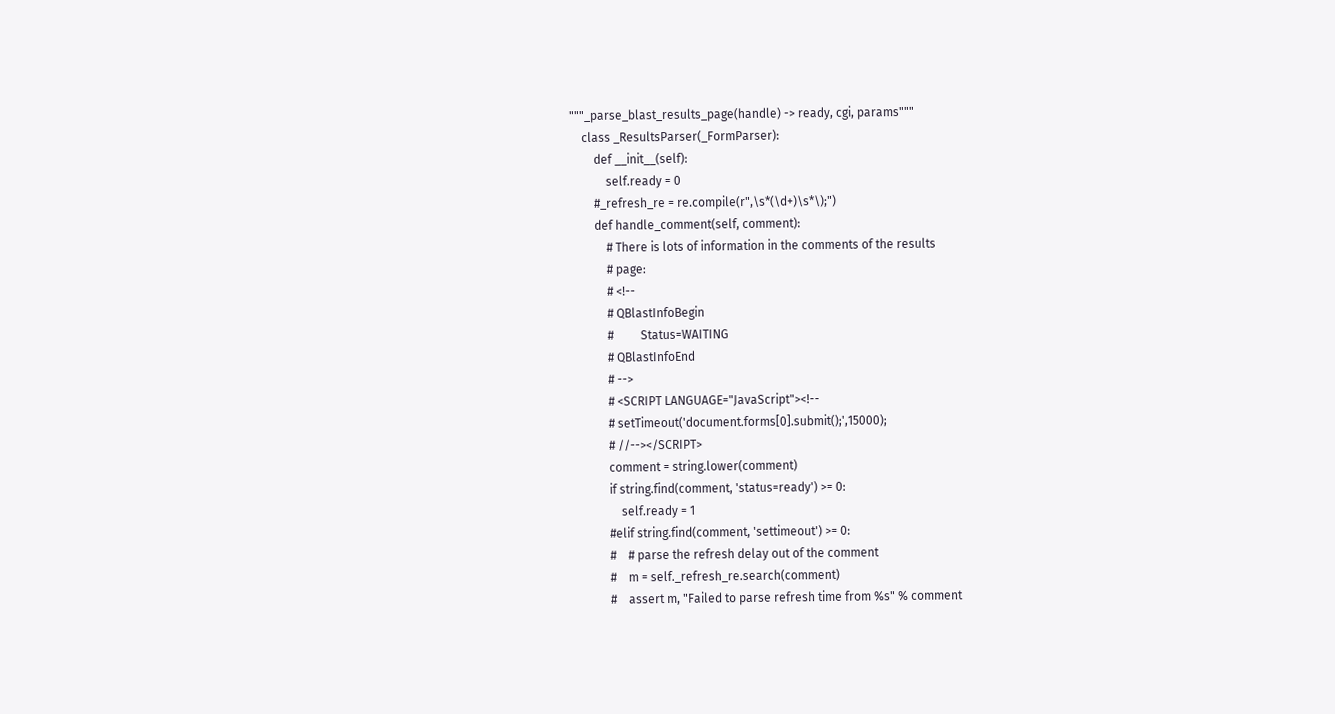"""_parse_blast_results_page(handle) -> ready, cgi, params"""
    class _ResultsParser(_FormParser):
        def __init__(self):
            self.ready = 0
        #_refresh_re = re.compile(r",\s*(\d+)\s*\);")
        def handle_comment(self, comment):
            # There is lots of information in the comments of the results
            # page:
            # <!--
            # QBlastInfoBegin
            #         Status=WAITING
            # QBlastInfoEnd
            # -->
            # <SCRIPT LANGUAGE="JavaScript"><!--
            # setTimeout('document.forms[0].submit();',15000);
            # //--></SCRIPT>
            comment = string.lower(comment)
            if string.find(comment, 'status=ready') >= 0:
                self.ready = 1
            #elif string.find(comment, 'settimeout') >= 0:
            #    # parse the refresh delay out of the comment
            #    m = self._refresh_re.search(comment)
            #    assert m, "Failed to parse refresh time from %s" % comment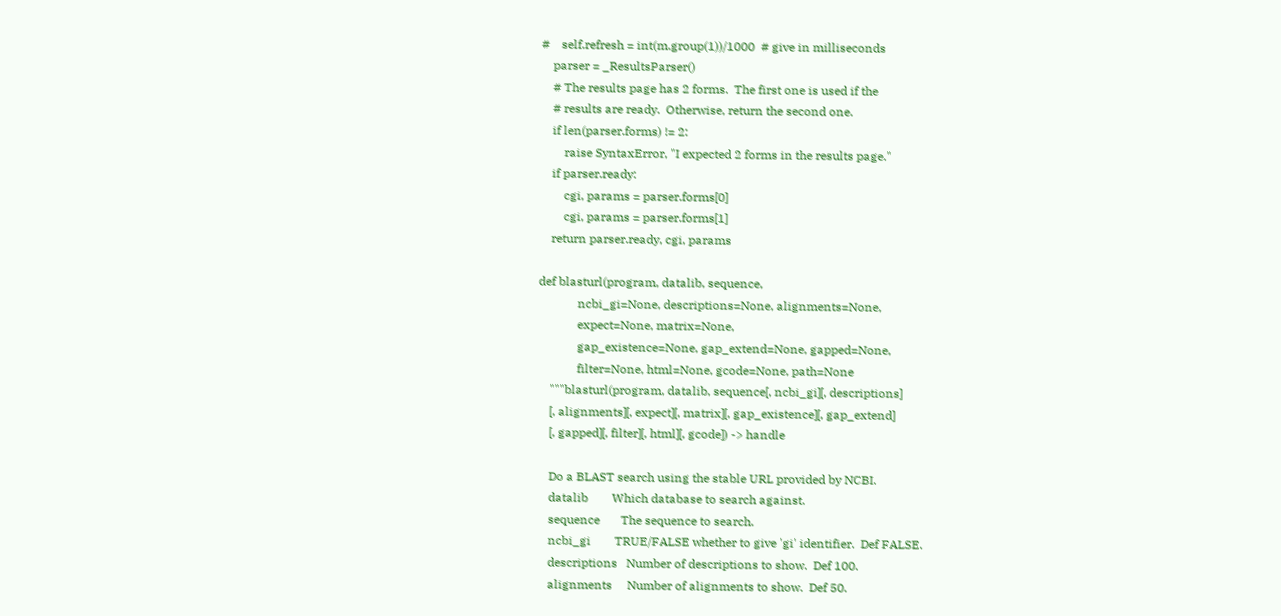#    self.refresh = int(m.group(1))/1000  # give in milliseconds
    parser = _ResultsParser()
    # The results page has 2 forms.  The first one is used if the
    # results are ready.  Otherwise, return the second one.
    if len(parser.forms) != 2:
        raise SyntaxError, "I expected 2 forms in the results page."
    if parser.ready:
        cgi, params = parser.forms[0]
        cgi, params = parser.forms[1]
    return parser.ready, cgi, params

def blasturl(program, datalib, sequence,
             ncbi_gi=None, descriptions=None, alignments=None,
             expect=None, matrix=None,
             gap_existence=None, gap_extend=None, gapped=None,
             filter=None, html=None, gcode=None, path=None
    """blasturl(program, datalib, sequence[, ncbi_gi][, descriptions]
    [, alignments][, expect][, matrix][, gap_existence][, gap_extend]
    [, gapped][, filter][, html][, gcode]) -> handle

    Do a BLAST search using the stable URL provided by NCBI.
    datalib        Which database to search against.
    sequence       The sequence to search.
    ncbi_gi        TRUE/FALSE whether to give 'gi' identifier.  Def FALSE.
    descriptions   Number of descriptions to show.  Def 100.
    alignments     Number of alignments to show.  Def 50.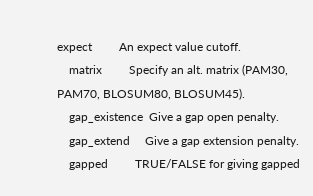expect         An expect value cutoff.
    matrix         Specify an alt. matrix (PAM30, PAM70, BLOSUM80, BLOSUM45).
    gap_existence  Give a gap open penalty.
    gap_extend     Give a gap extension penalty.
    gapped         TRUE/FALSE for giving gapped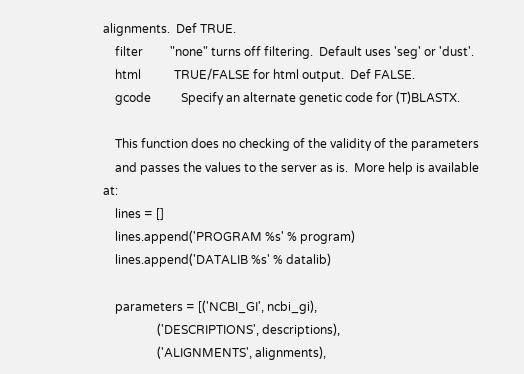alignments.  Def TRUE.
    filter         "none" turns off filtering.  Default uses 'seg' or 'dust'.
    html           TRUE/FALSE for html output.  Def FALSE.
    gcode          Specify an alternate genetic code for (T)BLASTX.

    This function does no checking of the validity of the parameters
    and passes the values to the server as is.  More help is available at:
    lines = []
    lines.append('PROGRAM %s' % program)
    lines.append('DATALIB %s' % datalib)

    parameters = [('NCBI_GI', ncbi_gi),
                  ('DESCRIPTIONS', descriptions),
                  ('ALIGNMENTS', alignments),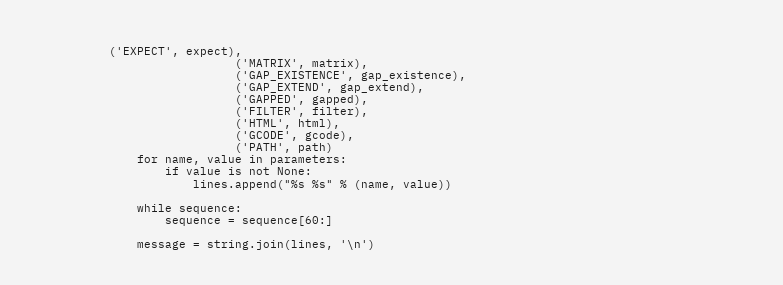('EXPECT', expect),
                  ('MATRIX', matrix),
                  ('GAP_EXISTENCE', gap_existence),
                  ('GAP_EXTEND', gap_extend),
                  ('GAPPED', gapped),
                  ('FILTER', filter),
                  ('HTML', html),
                  ('GCODE', gcode),
                  ('PATH', path)
    for name, value in parameters:
        if value is not None:
            lines.append("%s %s" % (name, value))

    while sequence:
        sequence = sequence[60:]

    message = string.join(lines, '\n')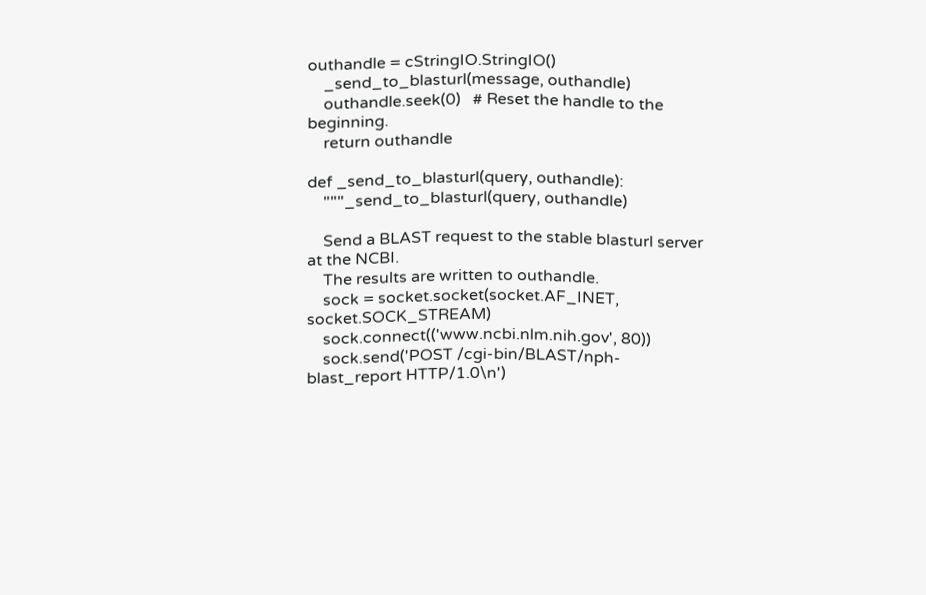outhandle = cStringIO.StringIO()
    _send_to_blasturl(message, outhandle)
    outhandle.seek(0)   # Reset the handle to the beginning.
    return outhandle

def _send_to_blasturl(query, outhandle):
    """_send_to_blasturl(query, outhandle)

    Send a BLAST request to the stable blasturl server at the NCBI.
    The results are written to outhandle.
    sock = socket.socket(socket.AF_INET, socket.SOCK_STREAM)
    sock.connect(('www.ncbi.nlm.nih.gov', 80))
    sock.send('POST /cgi-bin/BLAST/nph-blast_report HTTP/1.0\n')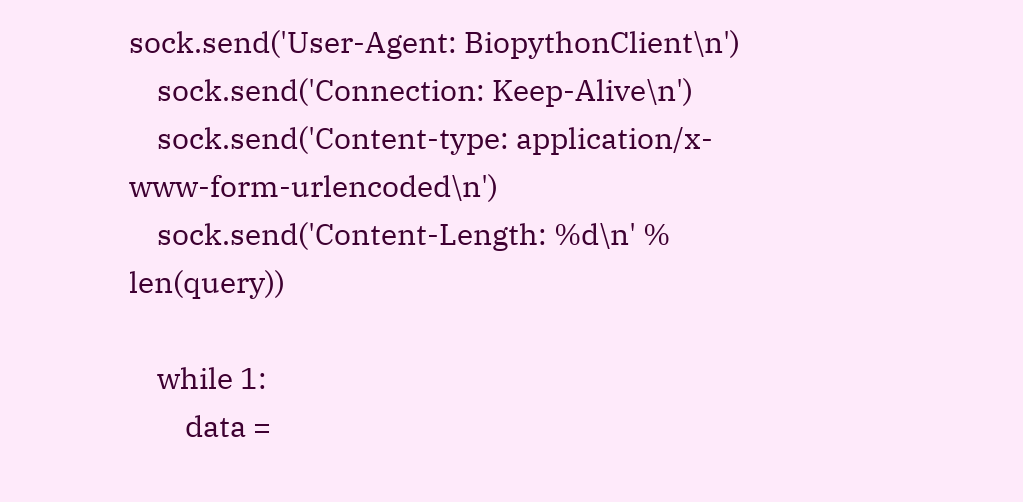sock.send('User-Agent: BiopythonClient\n')
    sock.send('Connection: Keep-Alive\n')
    sock.send('Content-type: application/x-www-form-urlencoded\n')
    sock.send('Content-Length: %d\n' % len(query))

    while 1:
        data =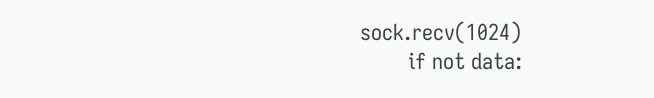sock.recv(1024)
        if not data: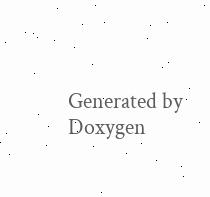Generated by  Doxygen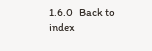1.6.0   Back to index